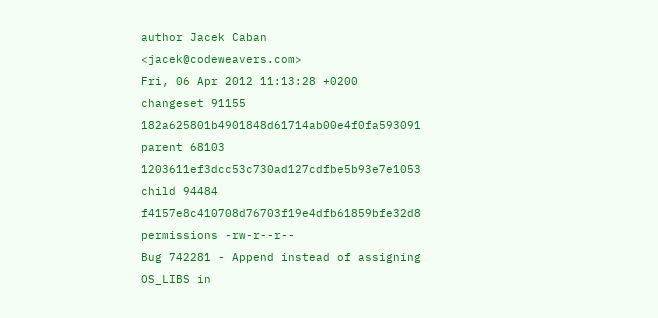author Jacek Caban <jacek@codeweavers.com>
Fri, 06 Apr 2012 11:13:28 +0200
changeset 91155 182a625801b4901848d61714ab00e4f0fa593091
parent 68103 1203611ef3dcc53c730ad127cdfbe5b93e7e1053
child 94484 f4157e8c410708d76703f19e4dfb61859bfe32d8
permissions -rw-r--r--
Bug 742281 - Append instead of assigning OS_LIBS in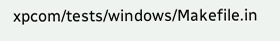xpcom/tests/windows/Makefile.in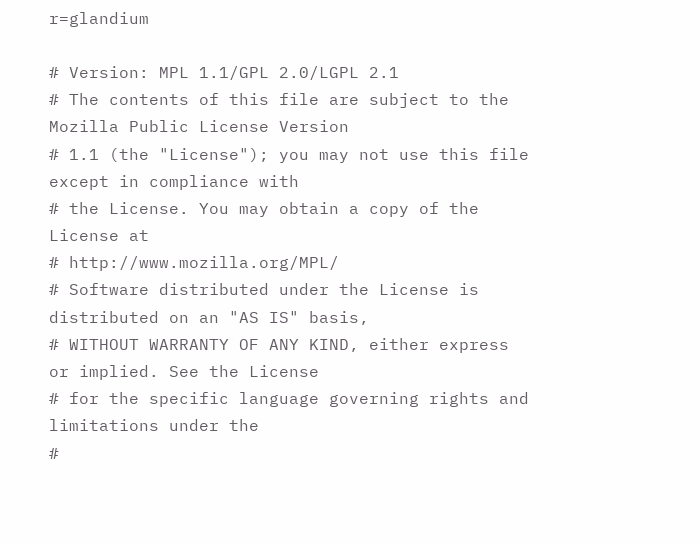r=glandium

# Version: MPL 1.1/GPL 2.0/LGPL 2.1
# The contents of this file are subject to the Mozilla Public License Version
# 1.1 (the "License"); you may not use this file except in compliance with
# the License. You may obtain a copy of the License at
# http://www.mozilla.org/MPL/
# Software distributed under the License is distributed on an "AS IS" basis,
# WITHOUT WARRANTY OF ANY KIND, either express or implied. See the License
# for the specific language governing rights and limitations under the
#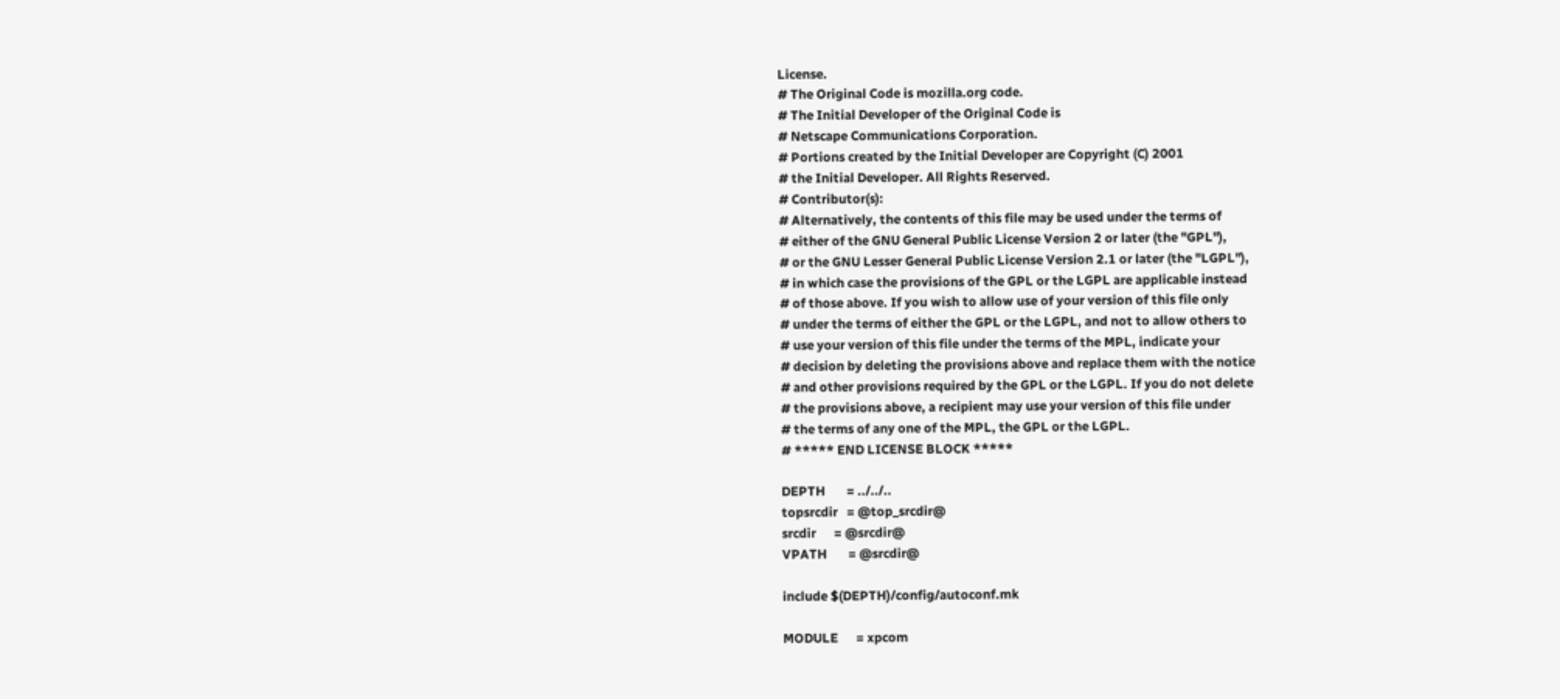License.
# The Original Code is mozilla.org code.
# The Initial Developer of the Original Code is
# Netscape Communications Corporation.
# Portions created by the Initial Developer are Copyright (C) 2001
# the Initial Developer. All Rights Reserved.
# Contributor(s):
# Alternatively, the contents of this file may be used under the terms of
# either of the GNU General Public License Version 2 or later (the "GPL"),
# or the GNU Lesser General Public License Version 2.1 or later (the "LGPL"),
# in which case the provisions of the GPL or the LGPL are applicable instead
# of those above. If you wish to allow use of your version of this file only
# under the terms of either the GPL or the LGPL, and not to allow others to
# use your version of this file under the terms of the MPL, indicate your
# decision by deleting the provisions above and replace them with the notice
# and other provisions required by the GPL or the LGPL. If you do not delete
# the provisions above, a recipient may use your version of this file under
# the terms of any one of the MPL, the GPL or the LGPL.
# ***** END LICENSE BLOCK *****

DEPTH       = ../../..
topsrcdir   = @top_srcdir@
srcdir      = @srcdir@
VPATH       = @srcdir@

include $(DEPTH)/config/autoconf.mk

MODULE      = xpcom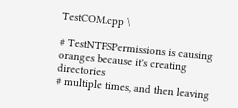TestCOM.cpp \

# TestNTFSPermissions is causing oranges because it's creating directories
# multiple times, and then leaving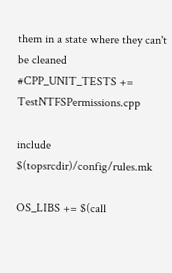them in a state where they can't be cleaned
#CPP_UNIT_TESTS += TestNTFSPermissions.cpp

include $(topsrcdir)/config/rules.mk

OS_LIBS += $(call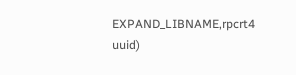EXPAND_LIBNAME,rpcrt4 uuid)